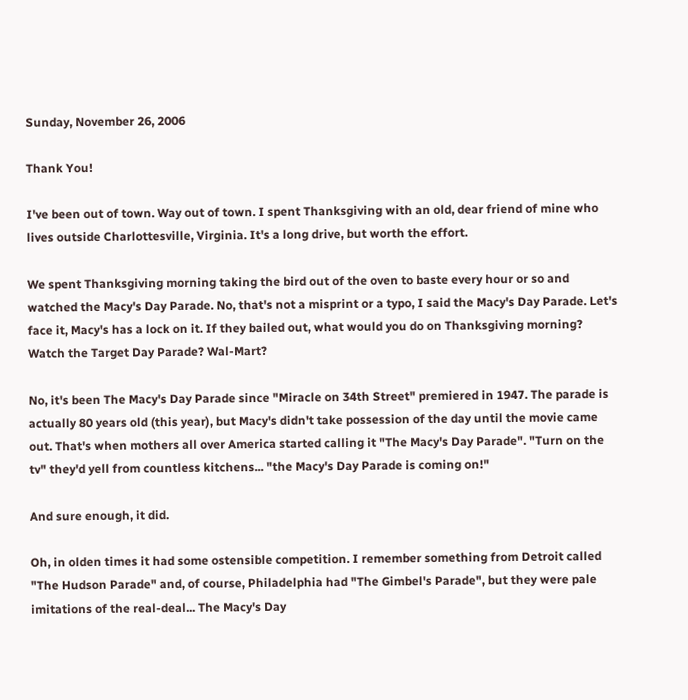Sunday, November 26, 2006

Thank You!

I've been out of town. Way out of town. I spent Thanksgiving with an old, dear friend of mine who lives outside Charlottesville, Virginia. It's a long drive, but worth the effort.

We spent Thanksgiving morning taking the bird out of the oven to baste every hour or so and watched the Macy's Day Parade. No, that's not a misprint or a typo, I said the Macy's Day Parade. Let's face it, Macy's has a lock on it. If they bailed out, what would you do on Thanksgiving morning? Watch the Target Day Parade? Wal-Mart?

No, it's been The Macy's Day Parade since "Miracle on 34th Street" premiered in 1947. The parade is actually 80 years old (this year), but Macy's didn't take possession of the day until the movie came out. That's when mothers all over America started calling it "The Macy's Day Parade". "Turn on the tv" they'd yell from countless kitchens... "the Macy's Day Parade is coming on!"

And sure enough, it did.

Oh, in olden times it had some ostensible competition. I remember something from Detroit called "The Hudson Parade" and, of course, Philadelphia had "The Gimbel's Parade", but they were pale imitations of the real-deal... The Macy's Day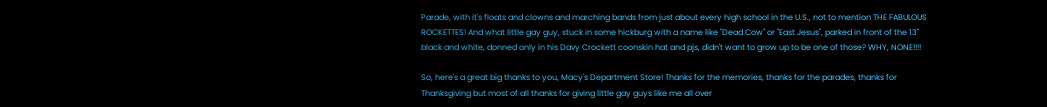Parade, with it's floats and clowns and marching bands from just about every high school in the U.S., not to mention THE FABULOUS ROCKETTES! And what little gay guy, stuck in some hickburg with a name like "Dead Cow" or "East Jesus", parked in front of the 13" black and white, donned only in his Davy Crockett coonskin hat and pjs, didn't want to grow up to be one of those? WHY, NONE!!!!

So, here's a great big thanks to you, Macy's Department Store! Thanks for the memories, thanks for the parades, thanks for Thanksgiving but most of all thanks for giving little gay guys like me all over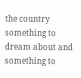the country something to dream about and something to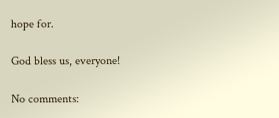hope for.

God bless us, everyone!

No comments: